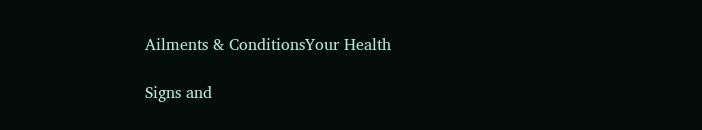Ailments & ConditionsYour Health

Signs and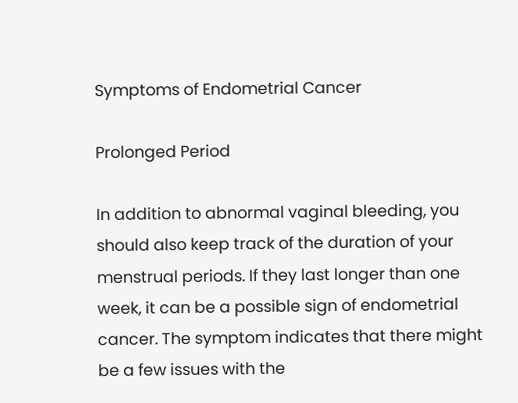Symptoms of Endometrial Cancer

Prolonged Period

In addition to abnormal vaginal bleeding, you should also keep track of the duration of your menstrual periods. If they last longer than one week, it can be a possible sign of endometrial cancer. The symptom indicates that there might be a few issues with the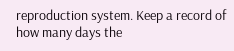reproduction system. Keep a record of how many days the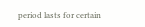period lasts for certain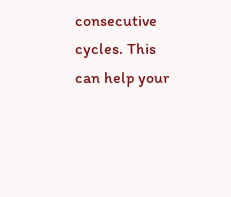consecutive cycles. This can help your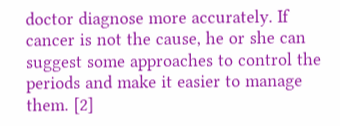doctor diagnose more accurately. If cancer is not the cause, he or she can suggest some approaches to control the periods and make it easier to manage them. [2]